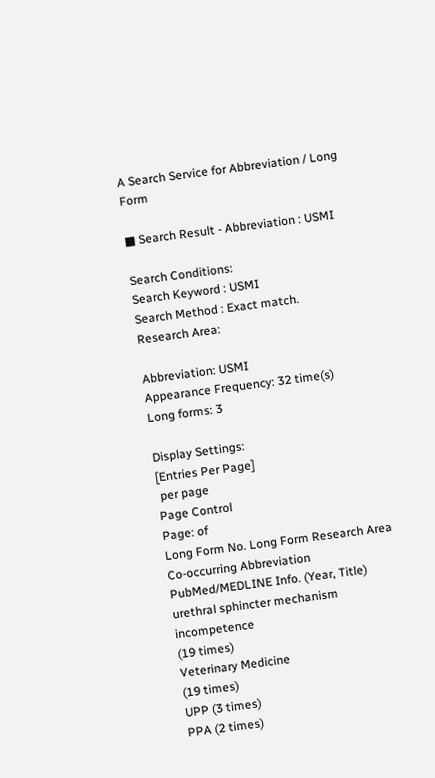A Search Service for Abbreviation / Long Form

■ Search Result - Abbreviation : USMI

Search Conditions:
Search Keyword : USMI
Search Method : Exact match.
Research Area:

Abbreviation: USMI
Appearance Frequency: 32 time(s)
Long forms: 3

Display Settings:
[Entries Per Page]
 per page
Page Control
Page: of
Long Form No. Long Form Research Area Co-occurring Abbreviation PubMed/MEDLINE Info. (Year, Title)
urethral sphincter mechanism incompetence
(19 times)
Veterinary Medicine
(19 times)
UPP (3 times)
PPA (2 times)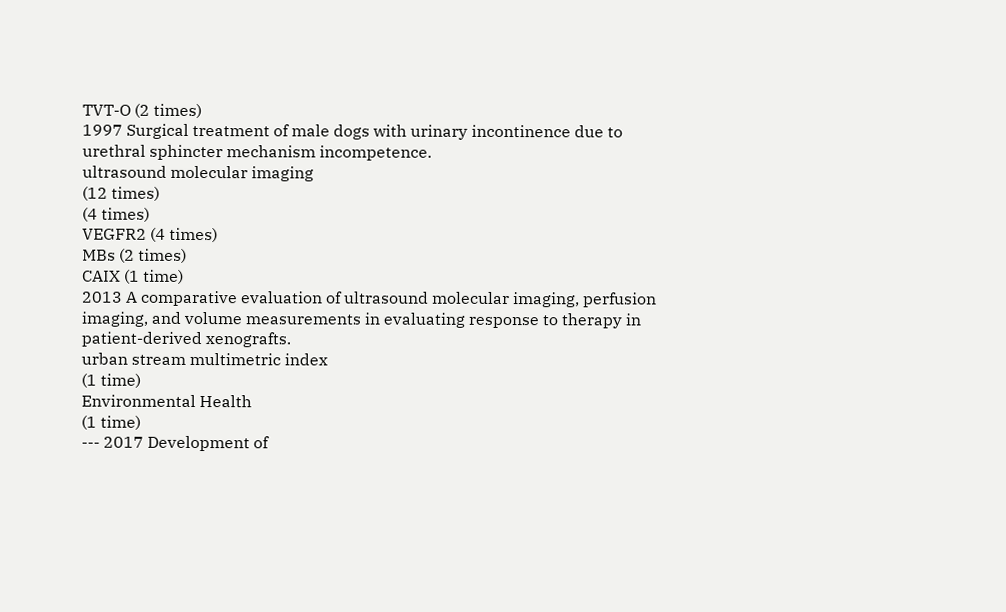TVT-O (2 times)
1997 Surgical treatment of male dogs with urinary incontinence due to urethral sphincter mechanism incompetence.
ultrasound molecular imaging
(12 times)
(4 times)
VEGFR2 (4 times)
MBs (2 times)
CAIX (1 time)
2013 A comparative evaluation of ultrasound molecular imaging, perfusion imaging, and volume measurements in evaluating response to therapy in patient-derived xenografts.
urban stream multimetric index
(1 time)
Environmental Health
(1 time)
--- 2017 Development of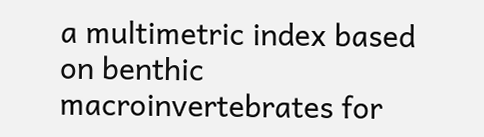a multimetric index based on benthic macroinvertebrates for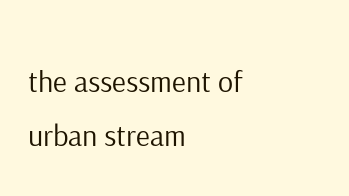the assessment of urban stream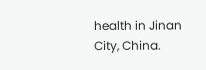health in Jinan City, China.